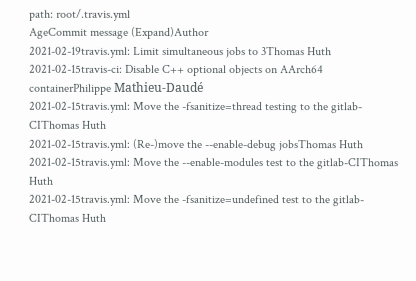path: root/.travis.yml
AgeCommit message (Expand)Author
2021-02-19travis.yml: Limit simultaneous jobs to 3Thomas Huth
2021-02-15travis-ci: Disable C++ optional objects on AArch64 containerPhilippe Mathieu-Daudé
2021-02-15travis.yml: Move the -fsanitize=thread testing to the gitlab-CIThomas Huth
2021-02-15travis.yml: (Re-)move the --enable-debug jobsThomas Huth
2021-02-15travis.yml: Move the --enable-modules test to the gitlab-CIThomas Huth
2021-02-15travis.yml: Move the -fsanitize=undefined test to the gitlab-CIThomas Huth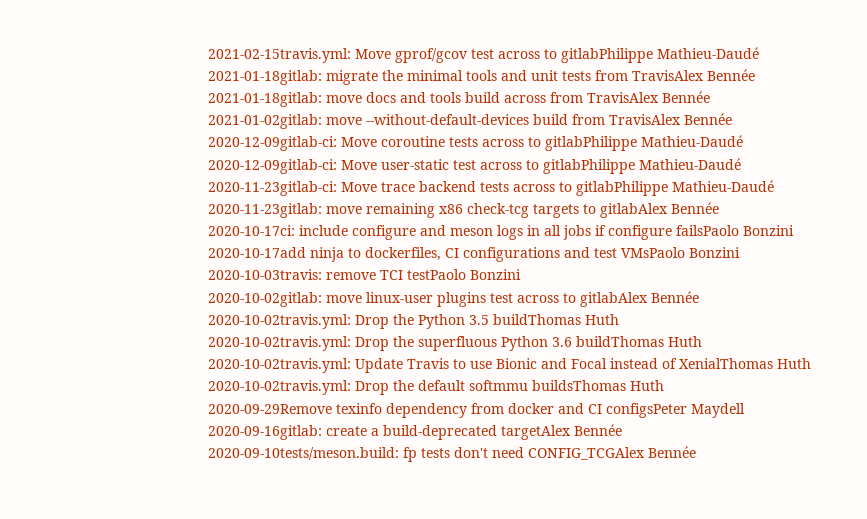2021-02-15travis.yml: Move gprof/gcov test across to gitlabPhilippe Mathieu-Daudé
2021-01-18gitlab: migrate the minimal tools and unit tests from TravisAlex Bennée
2021-01-18gitlab: move docs and tools build across from TravisAlex Bennée
2021-01-02gitlab: move --without-default-devices build from TravisAlex Bennée
2020-12-09gitlab-ci: Move coroutine tests across to gitlabPhilippe Mathieu-Daudé
2020-12-09gitlab-ci: Move user-static test across to gitlabPhilippe Mathieu-Daudé
2020-11-23gitlab-ci: Move trace backend tests across to gitlabPhilippe Mathieu-Daudé
2020-11-23gitlab: move remaining x86 check-tcg targets to gitlabAlex Bennée
2020-10-17ci: include configure and meson logs in all jobs if configure failsPaolo Bonzini
2020-10-17add ninja to dockerfiles, CI configurations and test VMsPaolo Bonzini
2020-10-03travis: remove TCI testPaolo Bonzini
2020-10-02gitlab: move linux-user plugins test across to gitlabAlex Bennée
2020-10-02travis.yml: Drop the Python 3.5 buildThomas Huth
2020-10-02travis.yml: Drop the superfluous Python 3.6 buildThomas Huth
2020-10-02travis.yml: Update Travis to use Bionic and Focal instead of XenialThomas Huth
2020-10-02travis.yml: Drop the default softmmu buildsThomas Huth
2020-09-29Remove texinfo dependency from docker and CI configsPeter Maydell
2020-09-16gitlab: create a build-deprecated targetAlex Bennée
2020-09-10tests/meson.build: fp tests don't need CONFIG_TCGAlex Bennée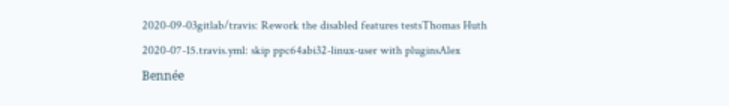2020-09-03gitlab/travis: Rework the disabled features testsThomas Huth
2020-07-15.travis.yml: skip ppc64abi32-linux-user with pluginsAlex Bennée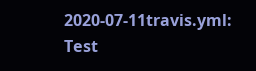2020-07-11travis.yml: Test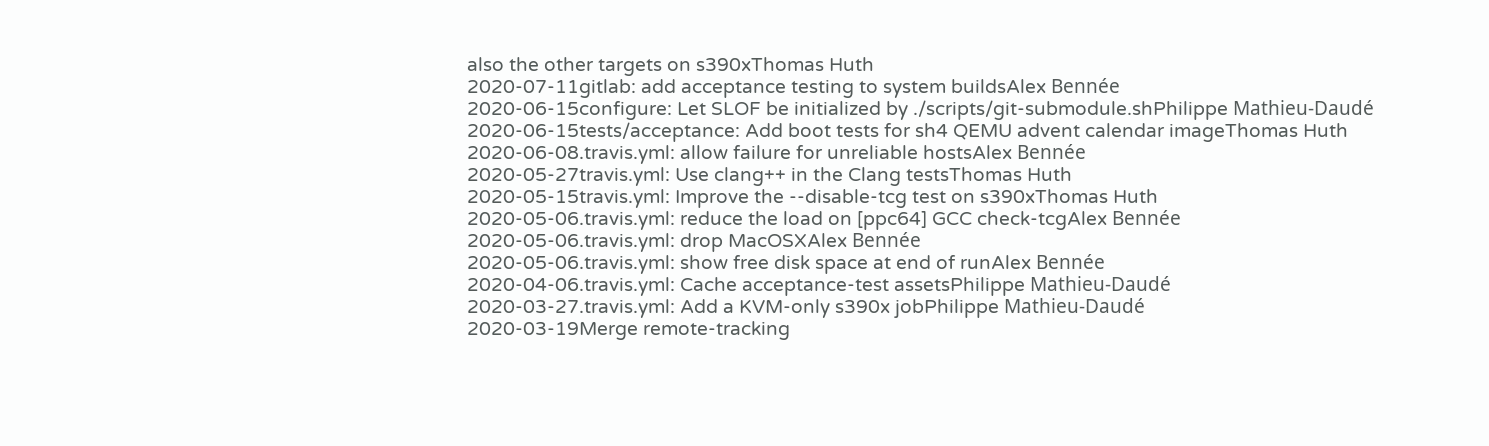also the other targets on s390xThomas Huth
2020-07-11gitlab: add acceptance testing to system buildsAlex Bennée
2020-06-15configure: Let SLOF be initialized by ./scripts/git-submodule.shPhilippe Mathieu-Daudé
2020-06-15tests/acceptance: Add boot tests for sh4 QEMU advent calendar imageThomas Huth
2020-06-08.travis.yml: allow failure for unreliable hostsAlex Bennée
2020-05-27travis.yml: Use clang++ in the Clang testsThomas Huth
2020-05-15travis.yml: Improve the --disable-tcg test on s390xThomas Huth
2020-05-06.travis.yml: reduce the load on [ppc64] GCC check-tcgAlex Bennée
2020-05-06.travis.yml: drop MacOSXAlex Bennée
2020-05-06.travis.yml: show free disk space at end of runAlex Bennée
2020-04-06.travis.yml: Cache acceptance-test assetsPhilippe Mathieu-Daudé
2020-03-27.travis.yml: Add a KVM-only s390x jobPhilippe Mathieu-Daudé
2020-03-19Merge remote-tracking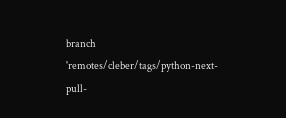branch 'remotes/cleber/tags/python-next-pull-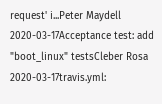request' i...Peter Maydell
2020-03-17Acceptance test: add "boot_linux" testsCleber Rosa
2020-03-17travis.yml: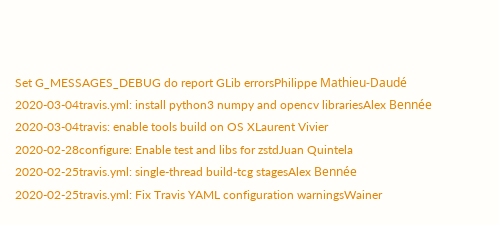Set G_MESSAGES_DEBUG do report GLib errorsPhilippe Mathieu-Daudé
2020-03-04travis.yml: install python3 numpy and opencv librariesAlex Bennée
2020-03-04travis: enable tools build on OS XLaurent Vivier
2020-02-28configure: Enable test and libs for zstdJuan Quintela
2020-02-25travis.yml: single-thread build-tcg stagesAlex Bennée
2020-02-25travis.yml: Fix Travis YAML configuration warningsWainer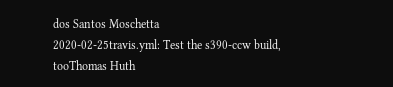dos Santos Moschetta
2020-02-25travis.yml: Test the s390-ccw build, tooThomas Huth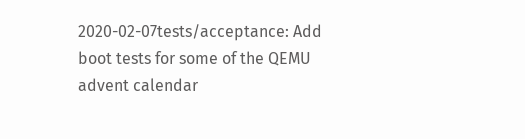2020-02-07tests/acceptance: Add boot tests for some of the QEMU advent calendar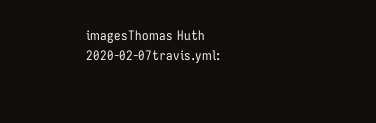imagesThomas Huth
2020-02-07travis.yml: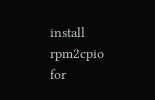install rpm2cpio for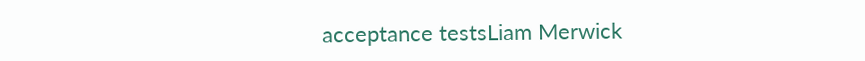acceptance testsLiam Merwick